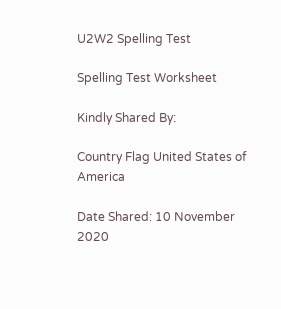U2W2 Spelling Test

Spelling Test Worksheet

Kindly Shared By:

Country Flag United States of America

Date Shared: 10 November 2020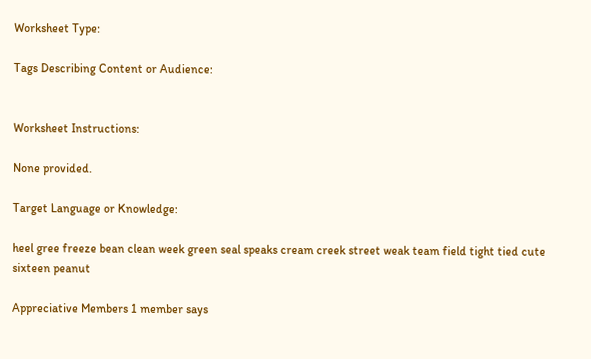Worksheet Type:

Tags Describing Content or Audience:


Worksheet Instructions:

None provided.

Target Language or Knowledge:

heel gree freeze bean clean week green seal speaks cream creek street weak team field tight tied cute sixteen peanut

Appreciative Members 1 member says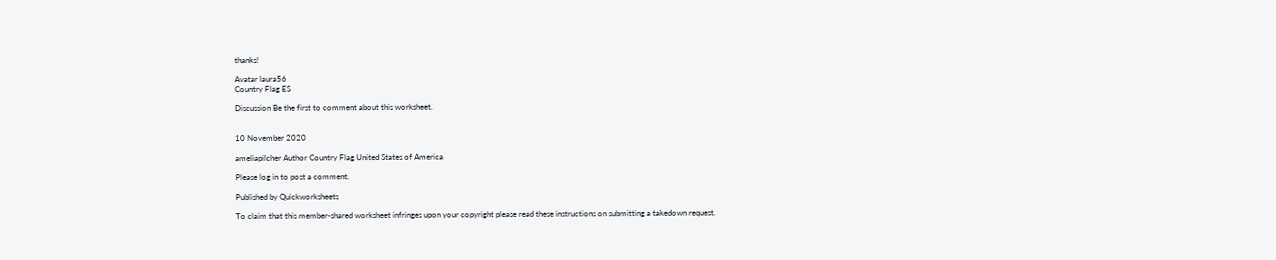thanks!

Avatar laura56
Country Flag ES

Discussion Be the first to comment about this worksheet.


10 November 2020

ameliapilcher Author Country Flag United States of America

Please log in to post a comment.

Published by Quickworksheets

To claim that this member-shared worksheet infringes upon your copyright please read these instructions on submitting a takedown request.